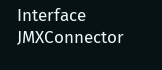Interface JMXConnector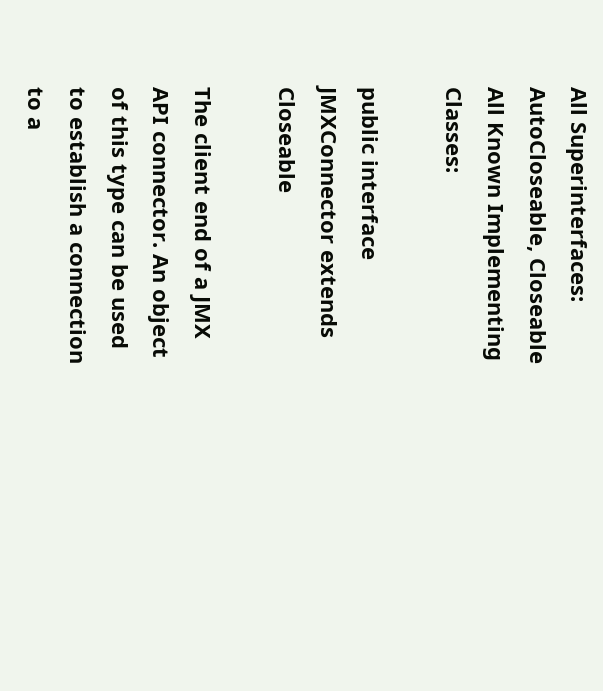All Superinterfaces:
AutoCloseable, Closeable
All Known Implementing Classes:

public interface JMXConnector extends Closeable

The client end of a JMX API connector. An object of this type can be used to establish a connection to a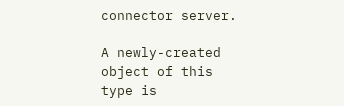connector server.

A newly-created object of this type is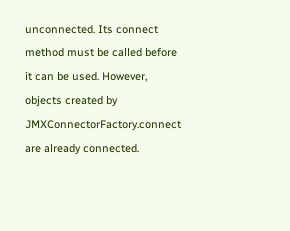unconnected. Its connect method must be called before it can be used. However, objects created by JMXConnectorFactory.connect are already connected.